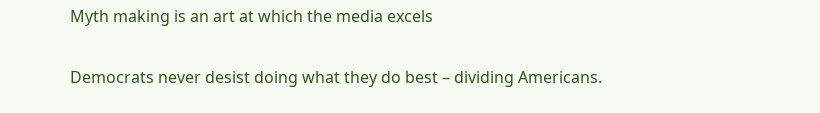Myth making is an art at which the media excels

Democrats never desist doing what they do best – dividing Americans.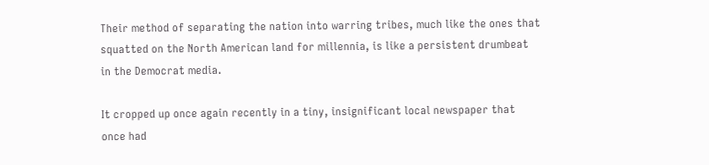Their method of separating the nation into warring tribes, much like the ones that squatted on the North American land for millennia, is like a persistent drumbeat in the Democrat media.

It cropped up once again recently in a tiny, insignificant local newspaper that once had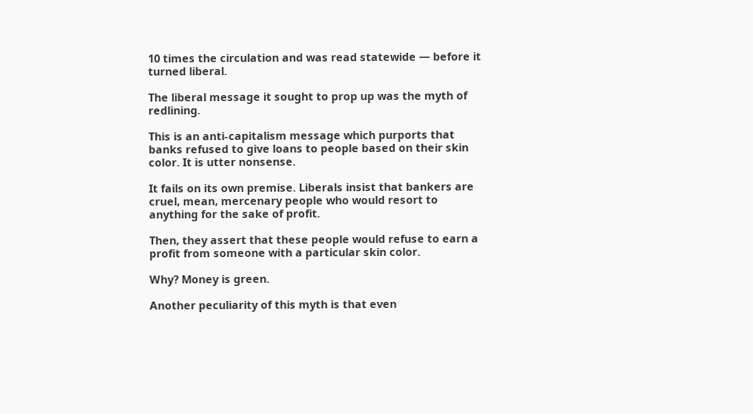10 times the circulation and was read statewide — before it turned liberal.

The liberal message it sought to prop up was the myth of redlining.

This is an anti-capitalism message which purports that banks refused to give loans to people based on their skin color. It is utter nonsense.

It fails on its own premise. Liberals insist that bankers are cruel, mean, mercenary people who would resort to anything for the sake of profit.

Then, they assert that these people would refuse to earn a profit from someone with a particular skin color.

Why? Money is green.

Another peculiarity of this myth is that even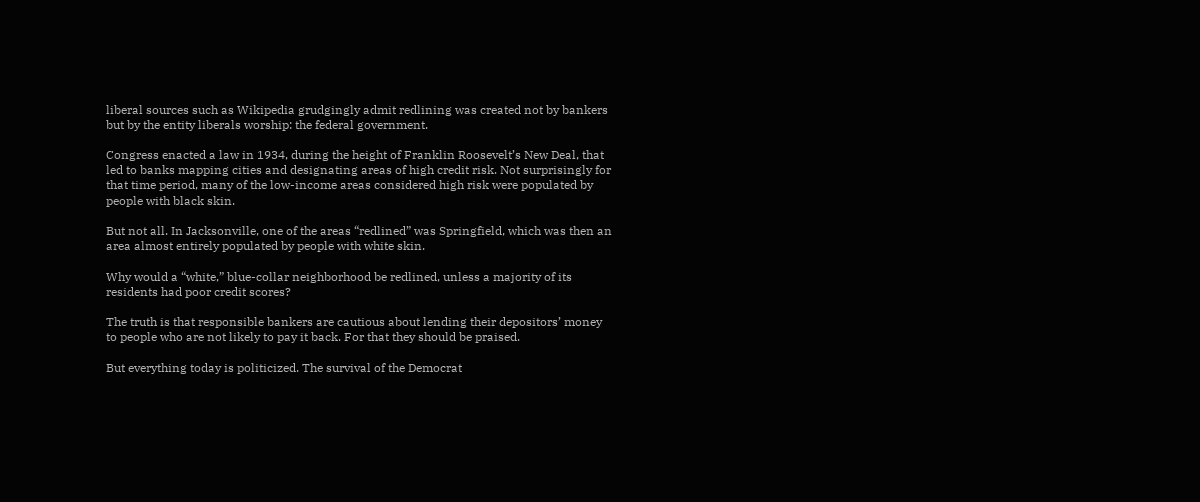liberal sources such as Wikipedia grudgingly admit redlining was created not by bankers but by the entity liberals worship: the federal government.

Congress enacted a law in 1934, during the height of Franklin Roosevelt’s New Deal, that led to banks mapping cities and designating areas of high credit risk. Not surprisingly for that time period, many of the low-income areas considered high risk were populated by people with black skin.

But not all. In Jacksonville, one of the areas “redlined” was Springfield, which was then an area almost entirely populated by people with white skin.

Why would a “white,” blue-collar neighborhood be redlined, unless a majority of its residents had poor credit scores?

The truth is that responsible bankers are cautious about lending their depositors’ money to people who are not likely to pay it back. For that they should be praised.

But everything today is politicized. The survival of the Democrat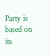Party is based on its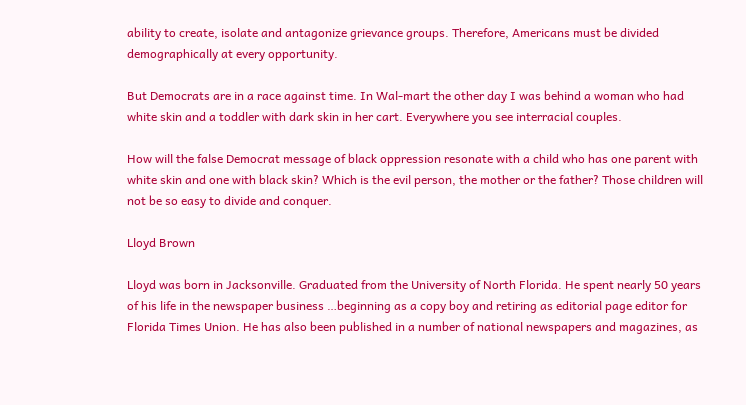ability to create, isolate and antagonize grievance groups. Therefore, Americans must be divided demographically at every opportunity.

But Democrats are in a race against time. In Wal-mart the other day I was behind a woman who had white skin and a toddler with dark skin in her cart. Everywhere you see interracial couples.

How will the false Democrat message of black oppression resonate with a child who has one parent with white skin and one with black skin? Which is the evil person, the mother or the father? Those children will not be so easy to divide and conquer.

Lloyd Brown

Lloyd was born in Jacksonville. Graduated from the University of North Florida. He spent nearly 50 years of his life in the newspaper business …beginning as a copy boy and retiring as editorial page editor for Florida Times Union. He has also been published in a number of national newspapers and magazines, as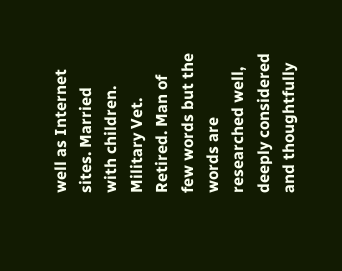well as Internet sites. Married with children. Military Vet. Retired. Man of few words but the words are researched well, deeply considered and thoughtfully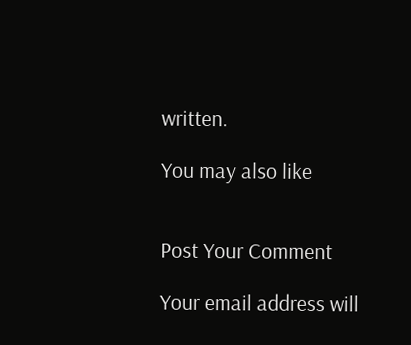written.

You may also like


Post Your Comment

Your email address will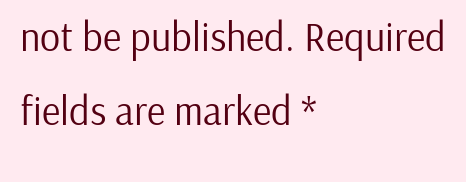not be published. Required fields are marked *